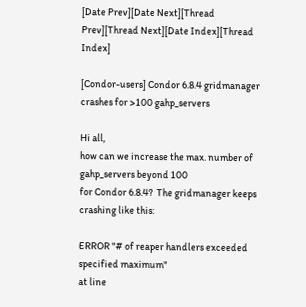[Date Prev][Date Next][Thread Prev][Thread Next][Date Index][Thread Index]

[Condor-users] Condor 6.8.4 gridmanager crashes for >100 gahp_servers

Hi all,
how can we increase the max. number of gahp_servers beyond 100
for Condor 6.8.4?  The gridmanager keeps crashing like this:

ERROR "# of reaper handlers exceeded specified maximum"
at line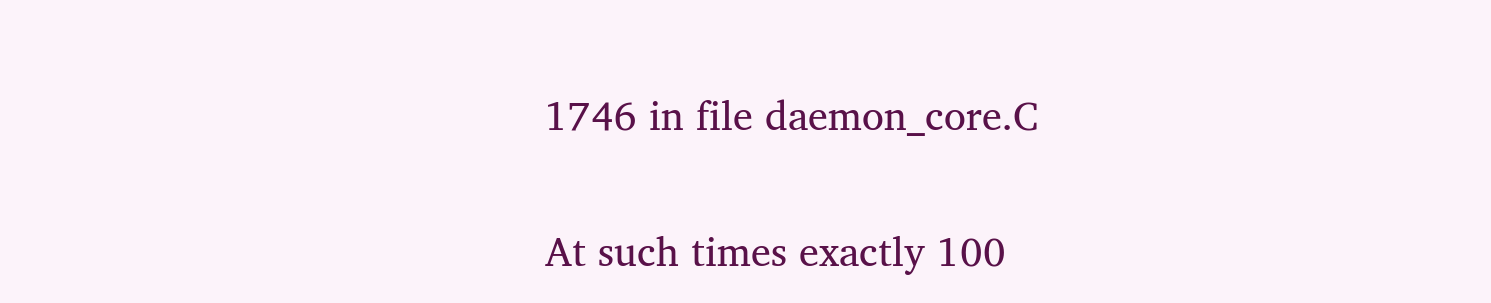1746 in file daemon_core.C

At such times exactly 100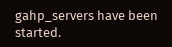gahp_servers have been started.